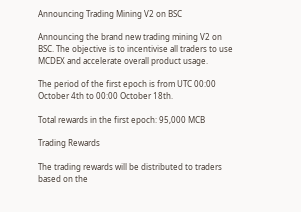Announcing Trading Mining V2 on BSC

Announcing the brand new trading mining V2 on BSC. The objective is to incentivise all traders to use MCDEX and accelerate overall product usage.

The period of the first epoch is from UTC 00:00 October 4th to 00:00 October 18th.

Total rewards in the first epoch: 95,000 MCB

Trading Rewards

The trading rewards will be distributed to traders based on the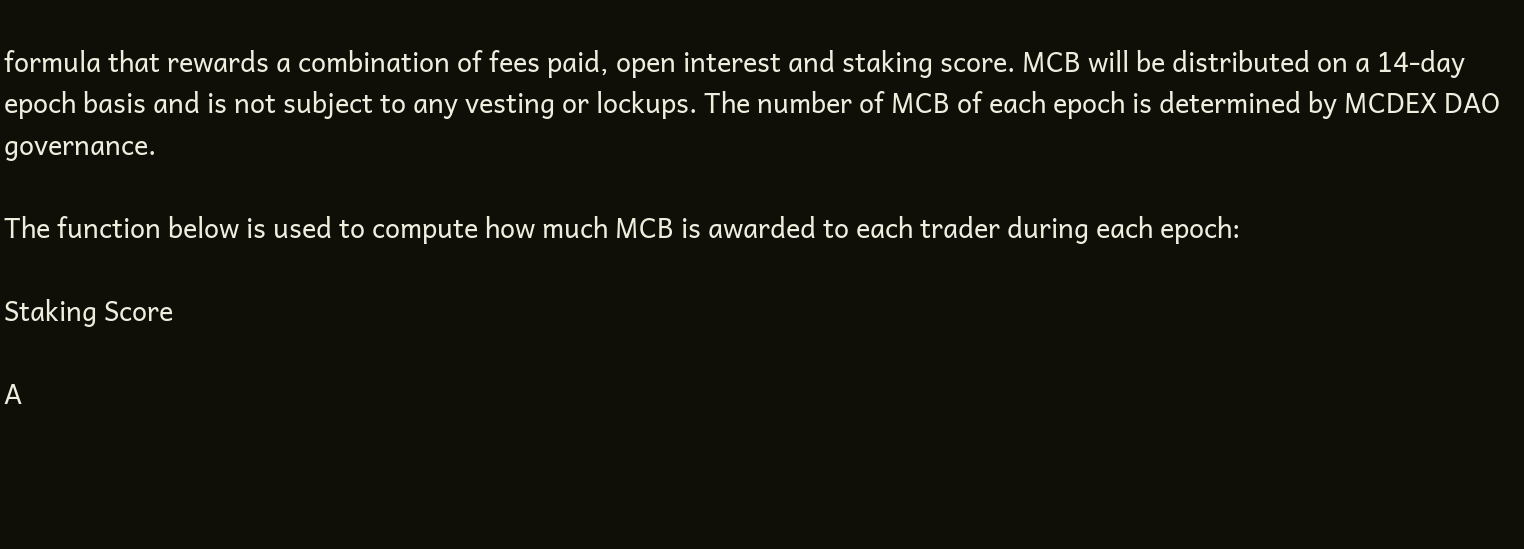formula that rewards a combination of fees paid, open interest and staking score. MCB will be distributed on a 14-day epoch basis and is not subject to any vesting or lockups. The number of MCB of each epoch is determined by MCDEX DAO governance.

The function below is used to compute how much MCB is awarded to each trader during each epoch:

Staking Score

A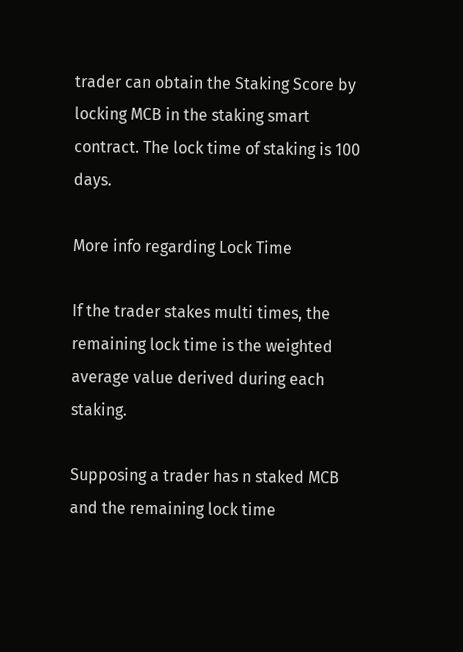trader can obtain the Staking Score by locking MCB in the staking smart contract. The lock time of staking is 100 days.

More info regarding Lock Time

If the trader stakes multi times, the remaining lock time is the weighted average value derived during each staking.

Supposing a trader has n staked MCB and the remaining lock time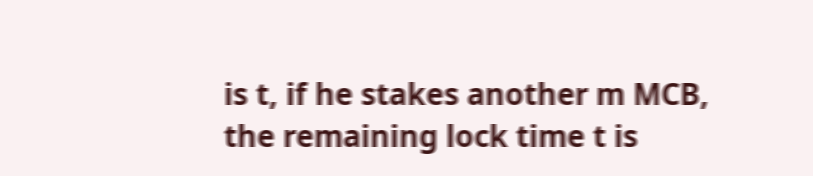is t, if he stakes another m MCB, the remaining lock time t is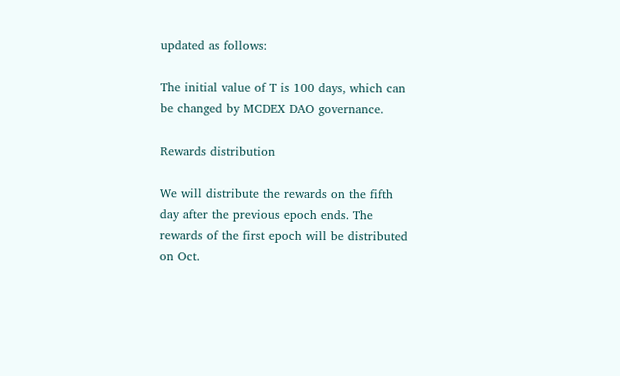updated as follows:

The initial value of T is 100 days, which can be changed by MCDEX DAO governance.

Rewards distribution

We will distribute the rewards on the fifth day after the previous epoch ends. The rewards of the first epoch will be distributed on Oct.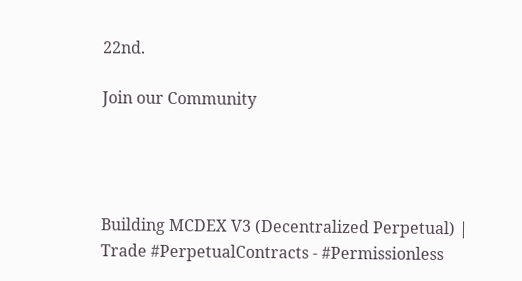22nd.

Join our Community




Building MCDEX V3 (Decentralized Perpetual) | Trade #PerpetualContracts - #Permissionless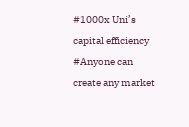#1000x Uni’s capital efficiency #Anyone can create any market